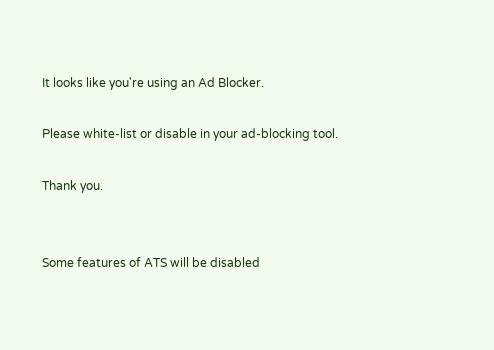It looks like you're using an Ad Blocker.

Please white-list or disable in your ad-blocking tool.

Thank you.


Some features of ATS will be disabled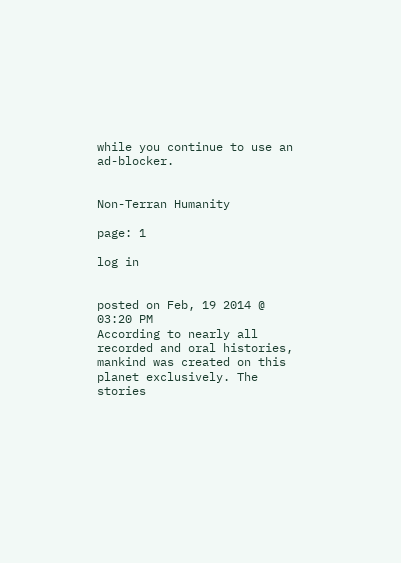while you continue to use an ad-blocker.


Non-Terran Humanity

page: 1

log in


posted on Feb, 19 2014 @ 03:20 PM
According to nearly all recorded and oral histories, mankind was created on this planet exclusively. The stories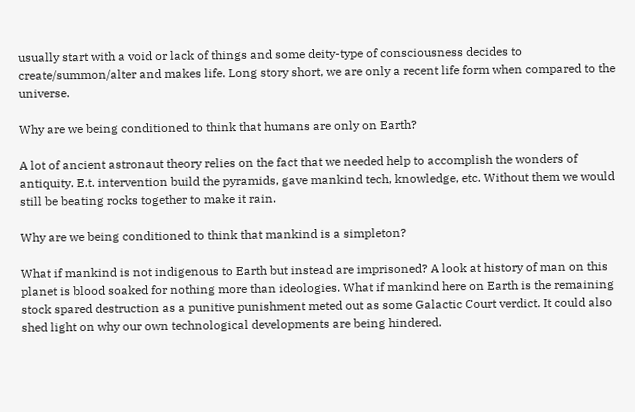usually start with a void or lack of things and some deity-type of consciousness decides to create/summon/alter and makes life. Long story short, we are only a recent life form when compared to the universe.

Why are we being conditioned to think that humans are only on Earth?

A lot of ancient astronaut theory relies on the fact that we needed help to accomplish the wonders of antiquity. E.t. intervention build the pyramids, gave mankind tech, knowledge, etc. Without them we would still be beating rocks together to make it rain.

Why are we being conditioned to think that mankind is a simpleton?

What if mankind is not indigenous to Earth but instead are imprisoned? A look at history of man on this planet is blood soaked for nothing more than ideologies. What if mankind here on Earth is the remaining stock spared destruction as a punitive punishment meted out as some Galactic Court verdict. It could also shed light on why our own technological developments are being hindered.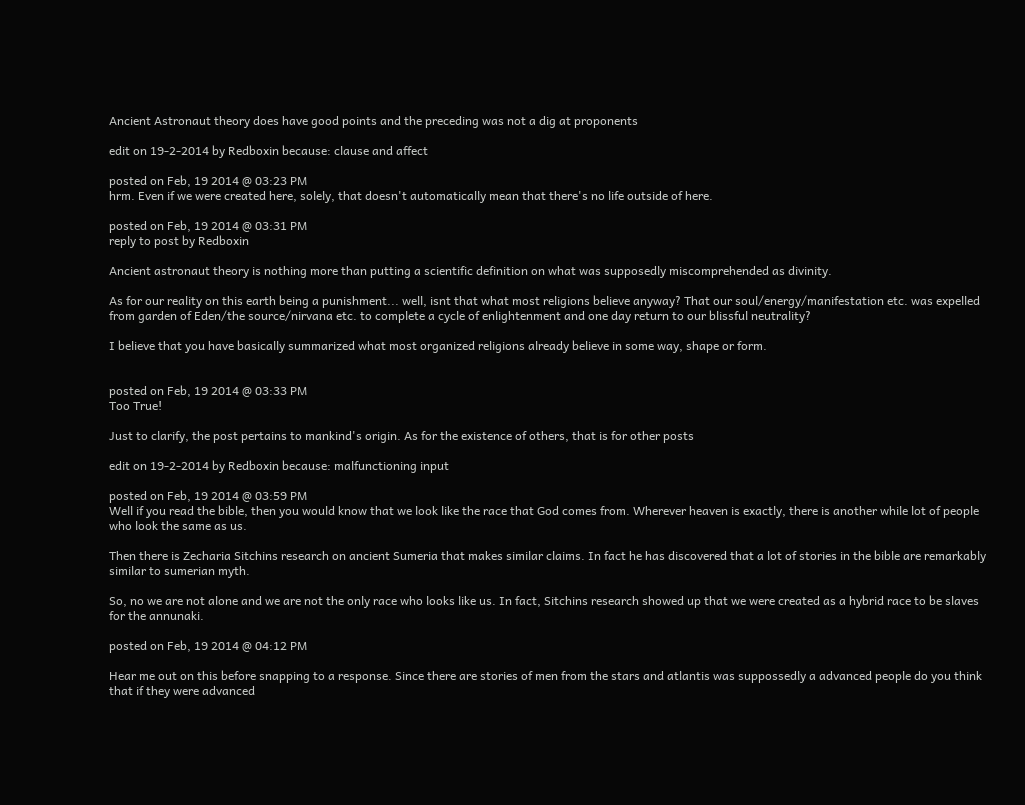Ancient Astronaut theory does have good points and the preceding was not a dig at proponents

edit on 19-2-2014 by Redboxin because: clause and affect

posted on Feb, 19 2014 @ 03:23 PM
hrm. Even if we were created here, solely, that doesn't automatically mean that there's no life outside of here.

posted on Feb, 19 2014 @ 03:31 PM
reply to post by Redboxin

Ancient astronaut theory is nothing more than putting a scientific definition on what was supposedly miscomprehended as divinity.

As for our reality on this earth being a punishment... well, isnt that what most religions believe anyway? That our soul/energy/manifestation etc. was expelled from garden of Eden/the source/nirvana etc. to complete a cycle of enlightenment and one day return to our blissful neutrality?

I believe that you have basically summarized what most organized religions already believe in some way, shape or form.


posted on Feb, 19 2014 @ 03:33 PM
Too True!

Just to clarify, the post pertains to mankind's origin. As for the existence of others, that is for other posts

edit on 19-2-2014 by Redboxin because: malfunctioning input

posted on Feb, 19 2014 @ 03:59 PM
Well if you read the bible, then you would know that we look like the race that God comes from. Wherever heaven is exactly, there is another while lot of people who look the same as us.

Then there is Zecharia Sitchins research on ancient Sumeria that makes similar claims. In fact he has discovered that a lot of stories in the bible are remarkably similar to sumerian myth.

So, no we are not alone and we are not the only race who looks like us. In fact, Sitchins research showed up that we were created as a hybrid race to be slaves for the annunaki.

posted on Feb, 19 2014 @ 04:12 PM

Hear me out on this before snapping to a response. Since there are stories of men from the stars and atlantis was suppossedly a advanced people do you think that if they were advanced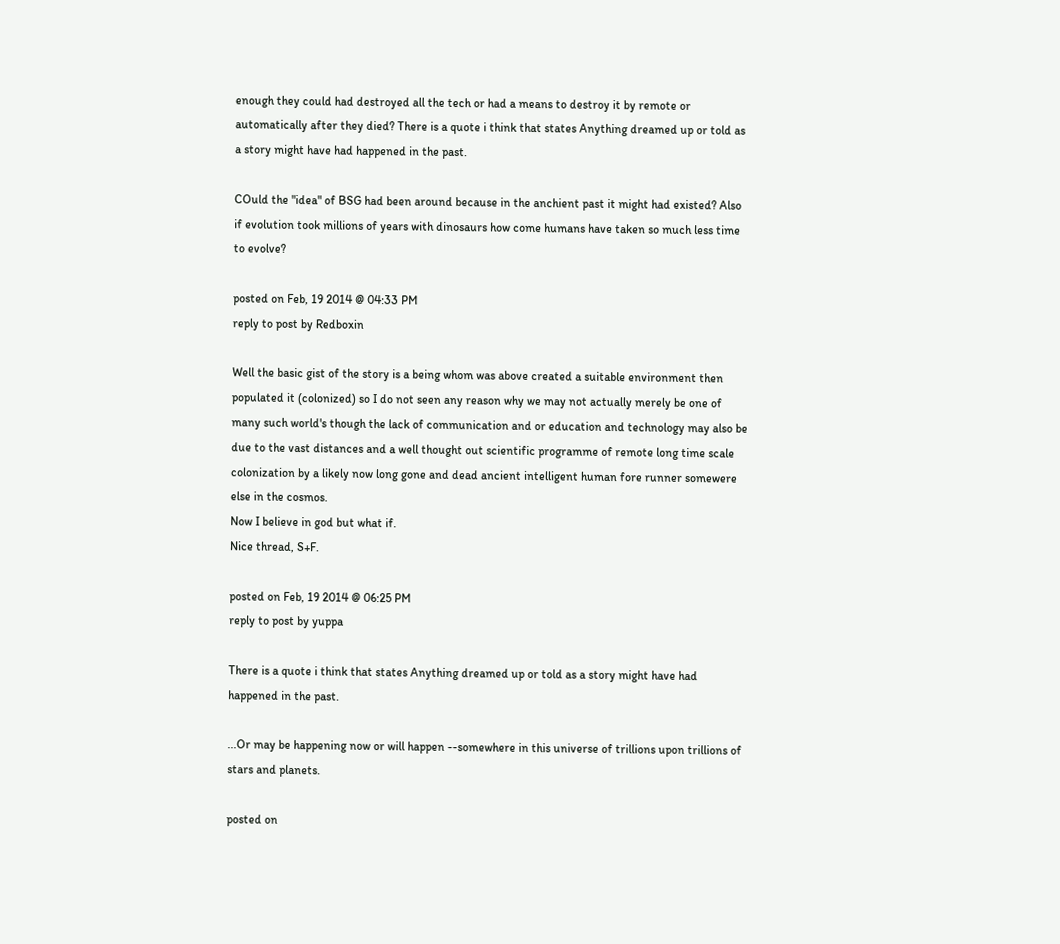enough they could had destroyed all the tech or had a means to destroy it by remote or automatically after they died? There is a quote i think that states Anything dreamed up or told as a story might have had happened in the past.

COuld the "idea" of BSG had been around because in the anchient past it might had existed? Also if evolution took millions of years with dinosaurs how come humans have taken so much less time to evolve?

posted on Feb, 19 2014 @ 04:33 PM
reply to post by Redboxin

Well the basic gist of the story is a being whom was above created a suitable environment then populated it (colonized) so I do not seen any reason why we may not actually merely be one of many such world's though the lack of communication and or education and technology may also be due to the vast distances and a well thought out scientific programme of remote long time scale colonization by a likely now long gone and dead ancient intelligent human fore runner somewere else in the cosmos.
Now I believe in god but what if.
Nice thread, S+F.

posted on Feb, 19 2014 @ 06:25 PM
reply to post by yuppa

There is a quote i think that states Anything dreamed up or told as a story might have had happened in the past.

...Or may be happening now or will happen --somewhere in this universe of trillions upon trillions of stars and planets.

posted on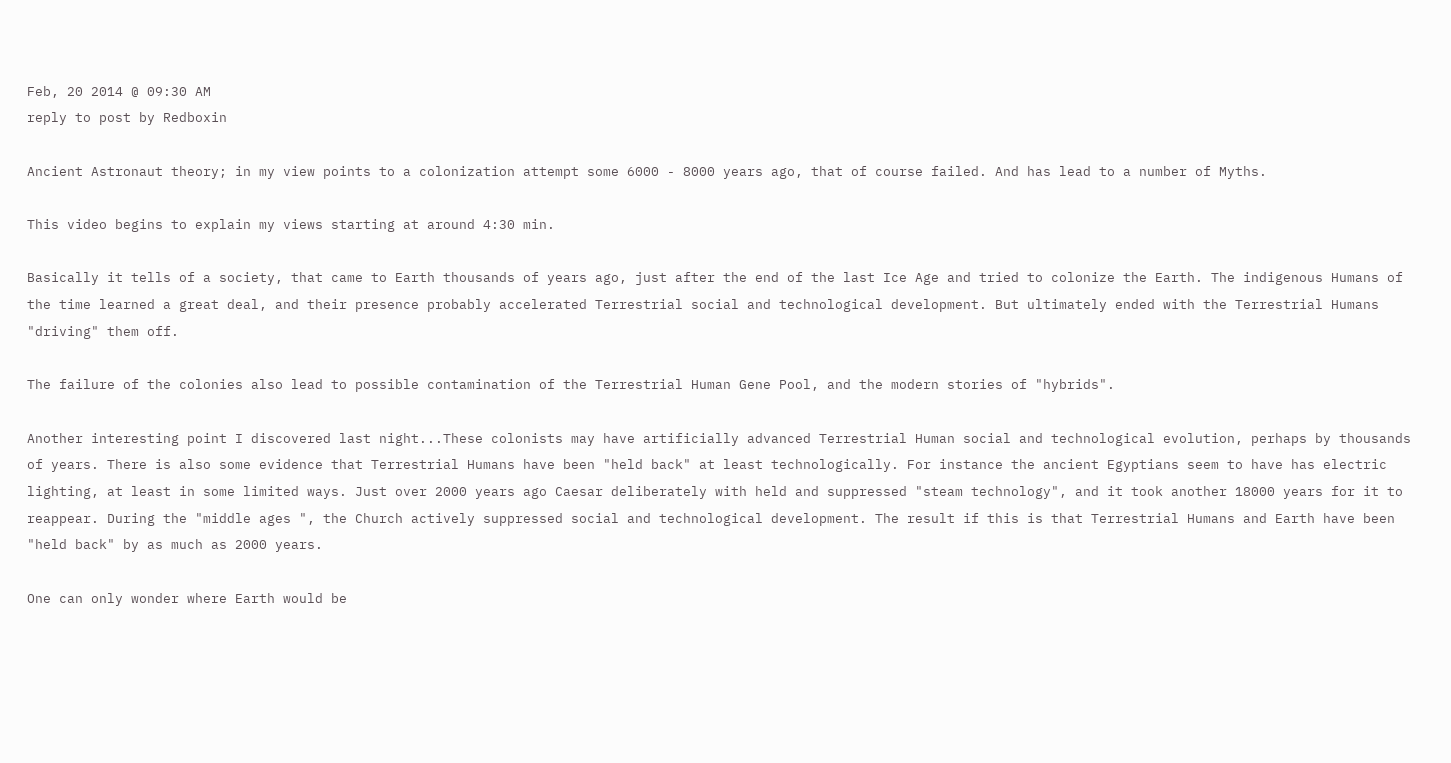Feb, 20 2014 @ 09:30 AM
reply to post by Redboxin

Ancient Astronaut theory; in my view points to a colonization attempt some 6000 - 8000 years ago, that of course failed. And has lead to a number of Myths.

This video begins to explain my views starting at around 4:30 min.

Basically it tells of a society, that came to Earth thousands of years ago, just after the end of the last Ice Age and tried to colonize the Earth. The indigenous Humans of the time learned a great deal, and their presence probably accelerated Terrestrial social and technological development. But ultimately ended with the Terrestrial Humans "driving" them off.

The failure of the colonies also lead to possible contamination of the Terrestrial Human Gene Pool, and the modern stories of "hybrids".

Another interesting point I discovered last night...These colonists may have artificially advanced Terrestrial Human social and technological evolution, perhaps by thousands of years. There is also some evidence that Terrestrial Humans have been "held back" at least technologically. For instance the ancient Egyptians seem to have has electric lighting, at least in some limited ways. Just over 2000 years ago Caesar deliberately with held and suppressed "steam technology", and it took another 18000 years for it to reappear. During the "middle ages ", the Church actively suppressed social and technological development. The result if this is that Terrestrial Humans and Earth have been "held back" by as much as 2000 years.

One can only wonder where Earth would be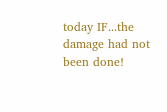today IF...the damage had not been done!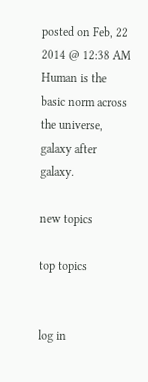posted on Feb, 22 2014 @ 12:38 AM
Human is the basic norm across the universe, galaxy after galaxy.

new topics

top topics


log in